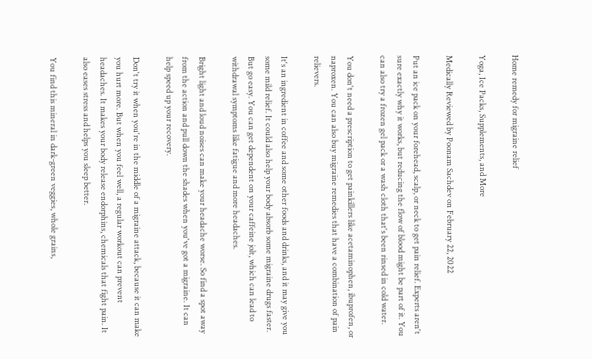Home remedy for migraine relief

Yoga, Ice Packs, Supplements, and More

Medically Reviewed by Poonam Sachdev on February 22, 2022

Put an ice pack on your forehead, scalp, or neck to get pain relief. Experts aren't sure exactly why it works, but reducing the flow of blood might be part of it. You can also try a frozen gel pack or a wash cloth that's been rinsed in cold water.

You don't need a prescription to get painkillers like acetaminophen, ibuprofen, or naproxen. You can also buy migraine remedies that have a combination of pain relievers.

It's an ingredient in coffee and some other foods and drinks, and it may give you some mild relief. It could also help your body absorb some migraine drugs faster. But go easy. You can get dependent on your caffeine jolt, which can lead to withdrawal symptoms like fatigue and more headaches.

Bright light and loud noises can make your headache worse. So find a spot away from the action and pull down the shades when you've got a migraine. It can help speed up your recovery.

Don't try it when you're in the middle of a migraine attack, because it can make you hurt more. But when you feel well, a regular workout can prevent headaches. It makes your body release endorphins, chemicals that fight pain. It also eases stress and helps you sleep better.

You find this mineral in dark-green veggies, whole grains,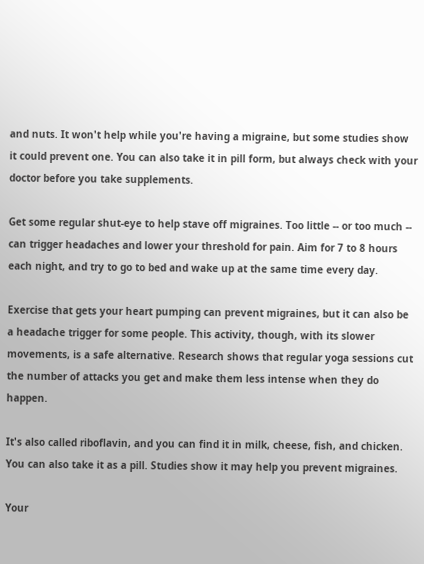and nuts. It won't help while you're having a migraine, but some studies show it could prevent one. You can also take it in pill form, but always check with your doctor before you take supplements.

Get some regular shut-eye to help stave off migraines. Too little -- or too much -- can trigger headaches and lower your threshold for pain. Aim for 7 to 8 hours each night, and try to go to bed and wake up at the same time every day.

Exercise that gets your heart pumping can prevent migraines, but it can also be a headache trigger for some people. This activity, though, with its slower movements, is a safe alternative. Research shows that regular yoga sessions cut the number of attacks you get and make them less intense when they do happen.

It's also called riboflavin, and you can find it in milk, cheese, fish, and chicken. You can also take it as a pill. Studies show it may help you prevent migraines.

Your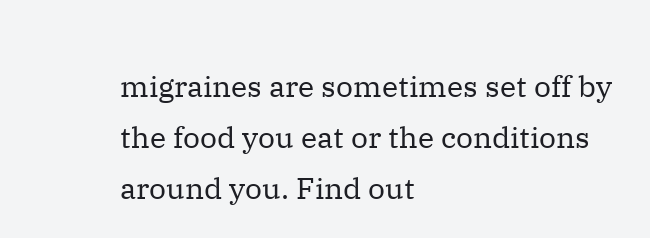migraines are sometimes set off by the food you eat or the conditions around you. Find out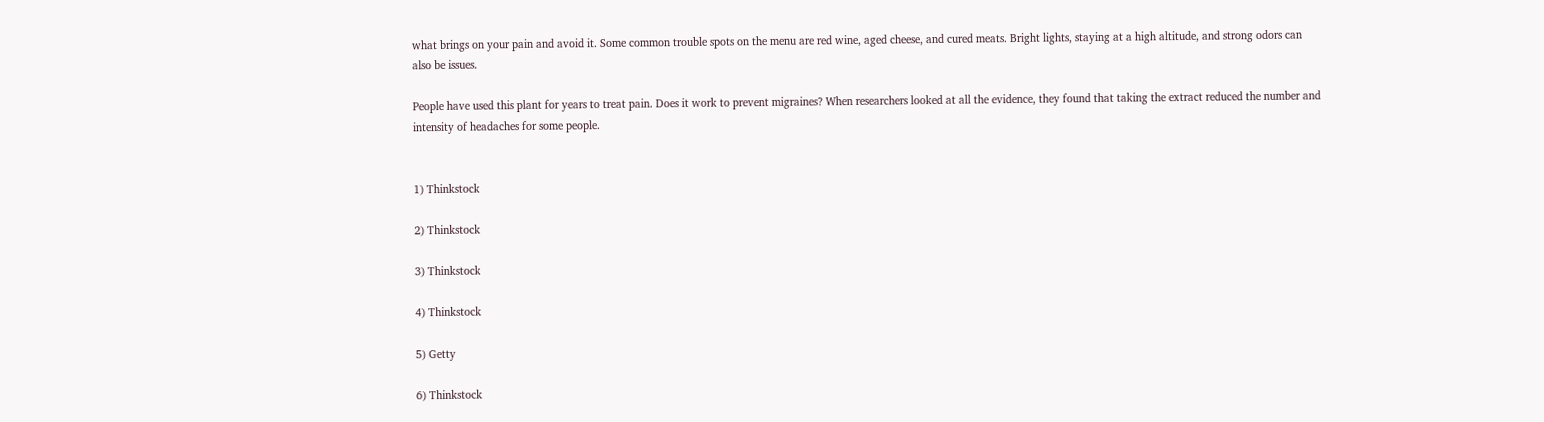what brings on your pain and avoid it. Some common trouble spots on the menu are red wine, aged cheese, and cured meats. Bright lights, staying at a high altitude, and strong odors can also be issues.

People have used this plant for years to treat pain. Does it work to prevent migraines? When researchers looked at all the evidence, they found that taking the extract reduced the number and intensity of headaches for some people.


1) Thinkstock

2) Thinkstock

3) Thinkstock

4) Thinkstock

5) Getty

6) Thinkstock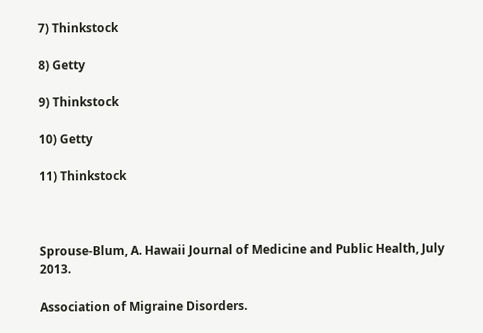7) Thinkstock

8) Getty

9) Thinkstock

10) Getty

11) Thinkstock



Sprouse-Blum, A. Hawaii Journal of Medicine and Public Health, July 2013.

Association of Migraine Disorders.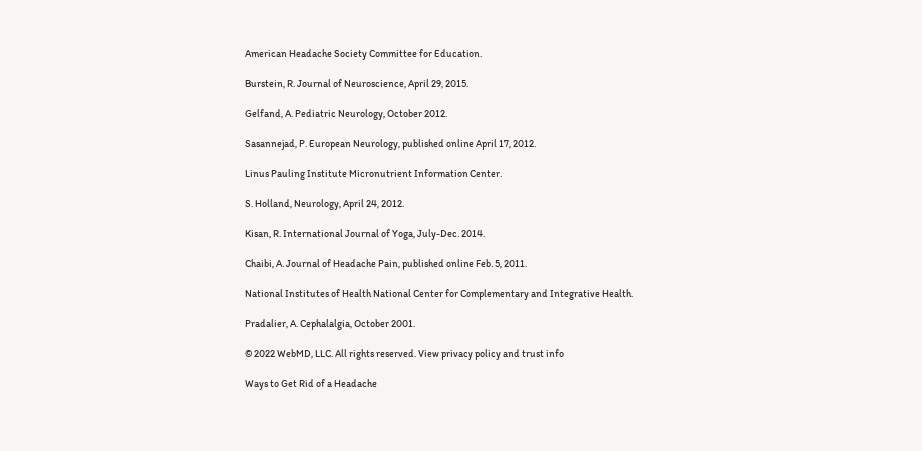American Headache Society Committee for Education.

Burstein, R. Journal of Neuroscience, April 29, 2015.

Gelfand, A. Pediatric Neurology, October 2012.

Sasannejad, P. European Neurology, published online April 17, 2012.

Linus Pauling Institute Micronutrient Information Center.

S. Holland, Neurology, April 24, 2012.

Kisan, R. International Journal of Yoga, July-Dec. 2014.

Chaibi, A. Journal of Headache Pain, published online Feb. 5, 2011.

National Institutes of Health National Center for Complementary and Integrative Health.

Pradalier, A. Cephalalgia, October 2001.

© 2022 WebMD, LLC. All rights reserved. View privacy policy and trust info

Ways to Get Rid of a Headache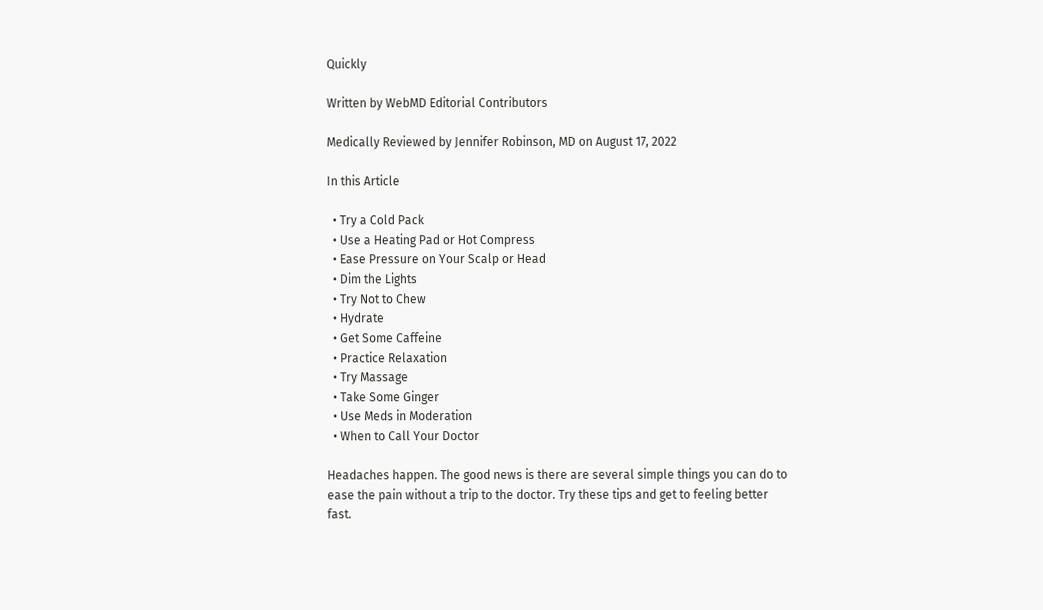Quickly

Written by WebMD Editorial Contributors

Medically Reviewed by Jennifer Robinson, MD on August 17, 2022

In this Article

  • Try a Cold Pack
  • Use a Heating Pad or Hot Compress
  • Ease Pressure on Your Scalp or Head
  • Dim the Lights
  • Try Not to Chew
  • Hydrate
  • Get Some Caffeine
  • Practice Relaxation
  • Try Massage
  • Take Some Ginger
  • Use Meds in Moderation
  • When to Call Your Doctor

Headaches happen. The good news is there are several simple things you can do to ease the pain without a trip to the doctor. Try these tips and get to feeling better fast.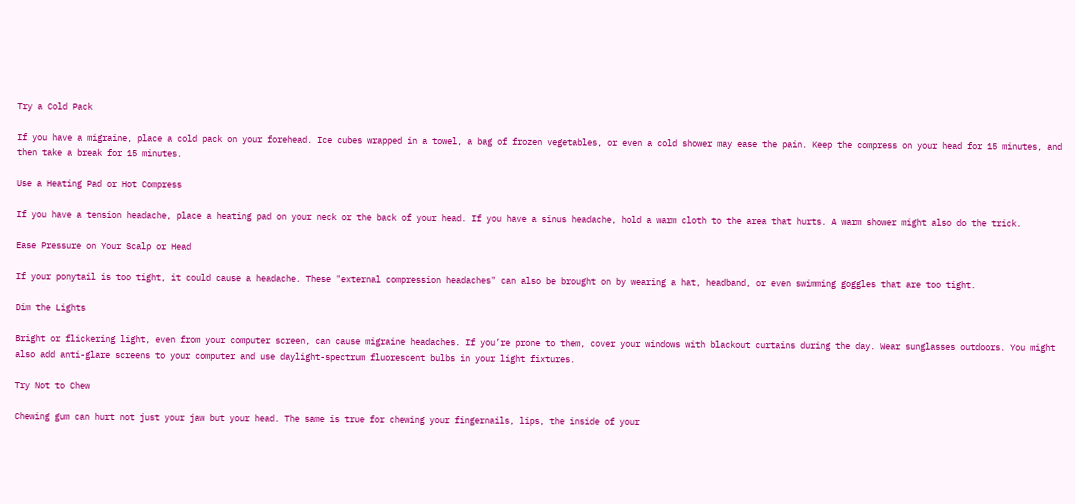Try a Cold Pack

If you have a migraine, place a cold pack on your forehead. Ice cubes wrapped in a towel, a bag of frozen vegetables, or even a cold shower may ease the pain. Keep the compress on your head for 15 minutes, and then take a break for 15 minutes.

Use a Heating Pad or Hot Compress

If you have a tension headache, place a heating pad on your neck or the back of your head. If you have a sinus headache, hold a warm cloth to the area that hurts. A warm shower might also do the trick.

Ease Pressure on Your Scalp or Head

If your ponytail is too tight, it could cause a headache. These "external compression headaches" can also be brought on by wearing a hat, headband, or even swimming goggles that are too tight.

Dim the Lights

Bright or flickering light, even from your computer screen, can cause migraine headaches. If you’re prone to them, cover your windows with blackout curtains during the day. Wear sunglasses outdoors. You might also add anti-glare screens to your computer and use daylight-spectrum fluorescent bulbs in your light fixtures.

Try Not to Chew

Chewing gum can hurt not just your jaw but your head. The same is true for chewing your fingernails, lips, the inside of your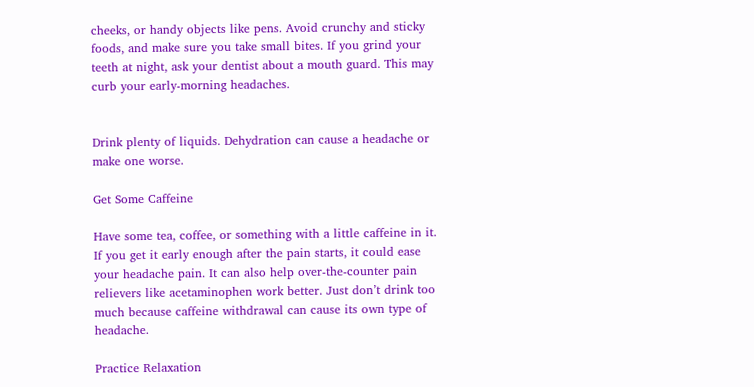cheeks, or handy objects like pens. Avoid crunchy and sticky foods, and make sure you take small bites. If you grind your teeth at night, ask your dentist about a mouth guard. This may curb your early-morning headaches.


Drink plenty of liquids. Dehydration can cause a headache or make one worse.

Get Some Caffeine

Have some tea, coffee, or something with a little caffeine in it. If you get it early enough after the pain starts, it could ease your headache pain. It can also help over-the-counter pain relievers like acetaminophen work better. Just don’t drink too much because caffeine withdrawal can cause its own type of headache.

Practice Relaxation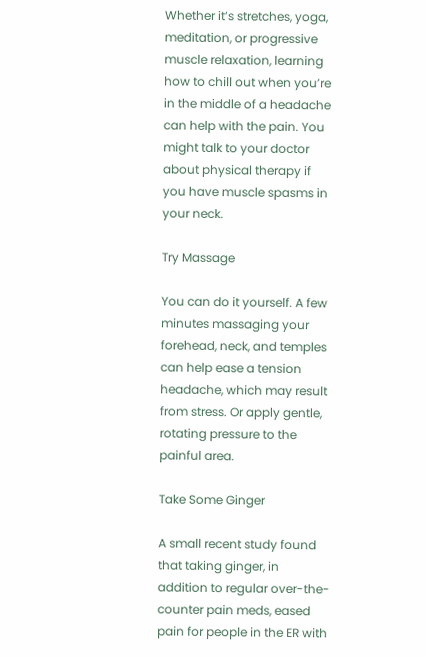Whether it’s stretches, yoga, meditation, or progressive muscle relaxation, learning how to chill out when you’re in the middle of a headache can help with the pain. You might talk to your doctor about physical therapy if you have muscle spasms in your neck.

Try Massage

You can do it yourself. A few minutes massaging your forehead, neck, and temples can help ease a tension headache, which may result from stress. Or apply gentle, rotating pressure to the painful area.

Take Some Ginger

A small recent study found that taking ginger, in addition to regular over-the-counter pain meds, eased pain for people in the ER with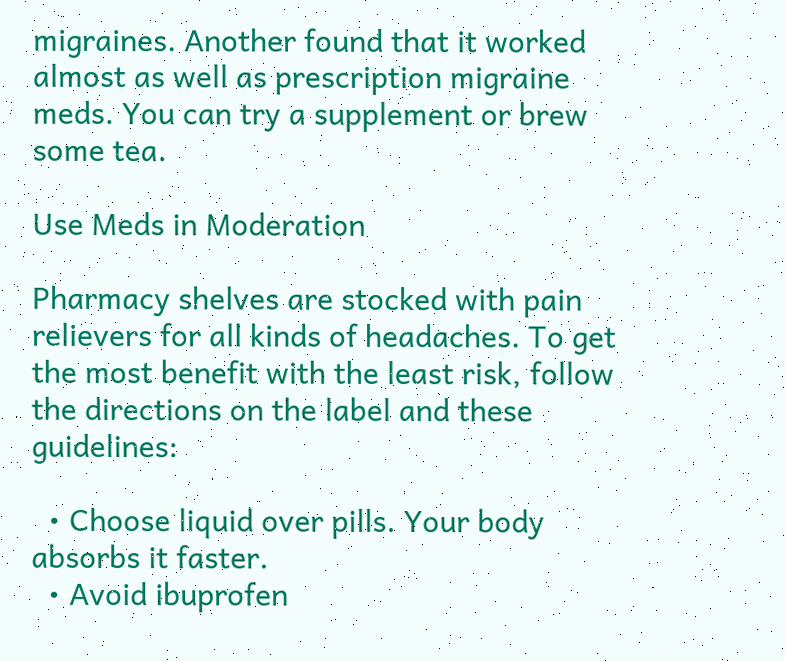migraines. Another found that it worked almost as well as prescription migraine meds. You can try a supplement or brew some tea.

Use Meds in Moderation

Pharmacy shelves are stocked with pain relievers for all kinds of headaches. To get the most benefit with the least risk, follow the directions on the label and these guidelines:

  • Choose liquid over pills. Your body absorbs it faster.
  • Avoid ibuprofen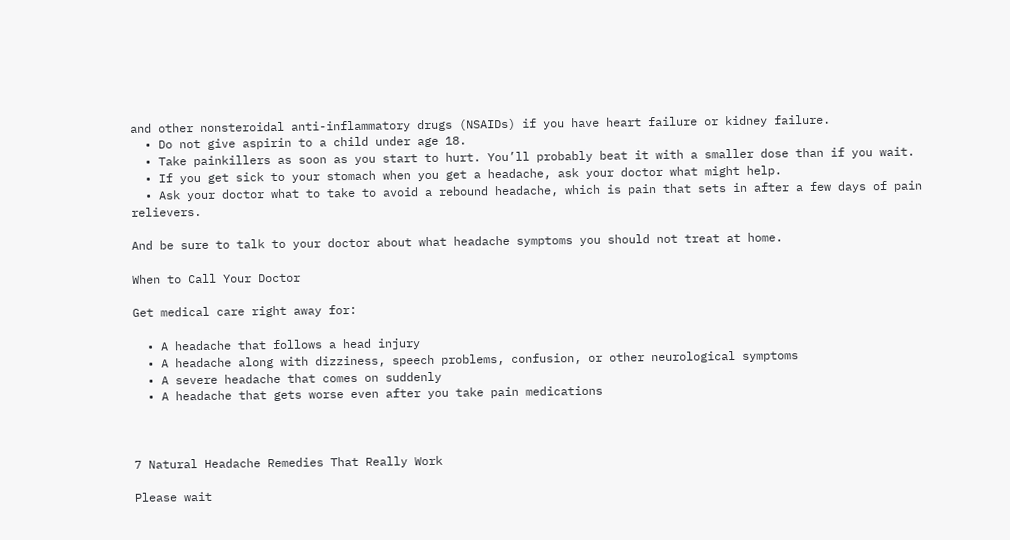and other nonsteroidal anti-inflammatory drugs (NSAIDs) if you have heart failure or kidney failure.
  • Do not give aspirin to a child under age 18.
  • Take painkillers as soon as you start to hurt. You’ll probably beat it with a smaller dose than if you wait.
  • If you get sick to your stomach when you get a headache, ask your doctor what might help.
  • Ask your doctor what to take to avoid a rebound headache, which is pain that sets in after a few days of pain relievers.

And be sure to talk to your doctor about what headache symptoms you should not treat at home.

When to Call Your Doctor

Get medical care right away for:

  • A headache that follows a head injury
  • A headache along with dizziness, speech problems, confusion, or other neurological symptoms
  • A severe headache that comes on suddenly
  • A headache that gets worse even after you take pain medications



7 Natural Headache Remedies That Really Work

Please wait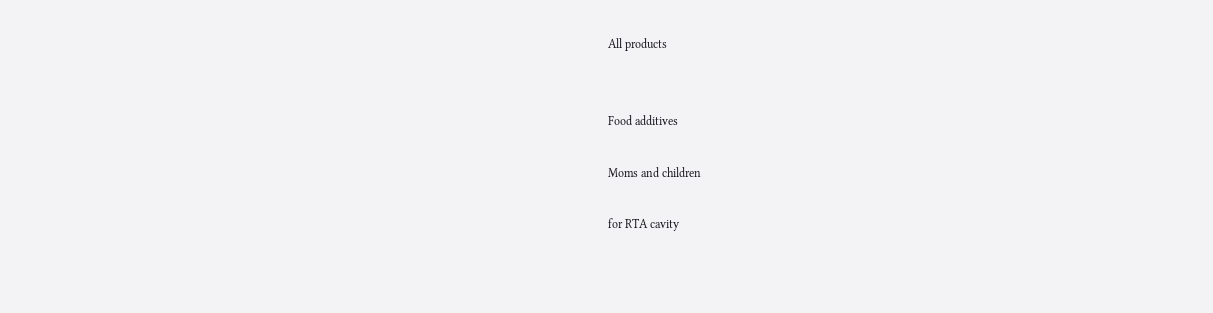All products


Food additives

Moms and children

for RTA cavity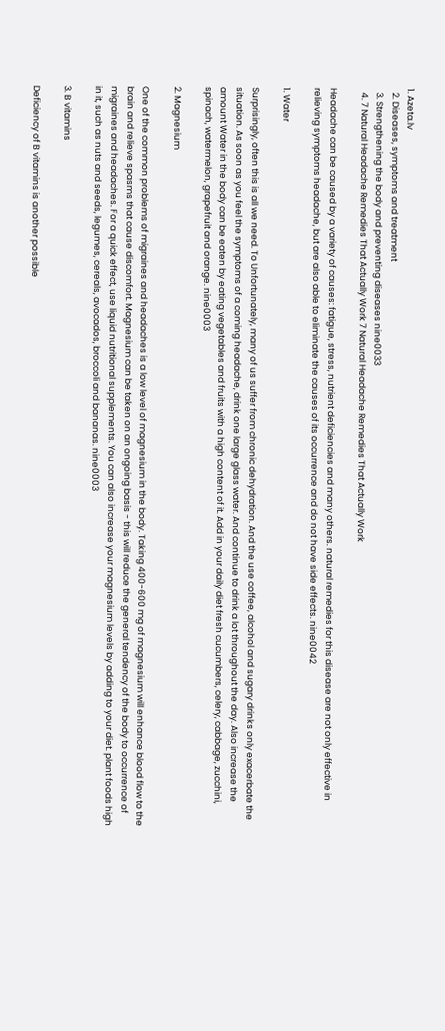1. Azeta.lv
  2. Diseases, symptoms and treatment
  3. Strengthening the body and preventing diseases nine0033
  4. 7 Natural Headache Remedies That Actually Work 7 Natural Headache Remedies That Actually Work

Headache can be caused by a variety of causes: fatigue, stress, nutrient deficiencies and many others. natural remedies for this disease are not only effective in relieving symptoms headache, but are also able to eliminate the causes of its occurrence and do not have side effects. nine0042

1. Water

Surprisingly, often this is all we need. To Unfortunately, many of us suffer from chronic dehydration. And the use coffee, alcohol and sugary drinks only exacerbate the situation. As soon as you feel the symptoms of a coming headache, drink one large glass water. And continue to drink a lot throughout the day. Also increase the amount Water in the body can be eaten by eating vegetables and fruits with a high content of it. Add in your daily diet fresh cucumbers, celery, cabbage, zucchini, spinach, watermelon, grapefruit and orange. nine0003

2. Magnesium

One of the common problems of migraines and headaches is a low level of magnesium in the body. Taking 400-600 mg of magnesium will enhance blood flow to the brain and relieve spasms that cause discomfort. Magnesium can be taken on an ongoing basis - this will reduce the general tendency of the body to occurrence of migraines and headaches. For a quick effect, use liquid nutritional supplements. You can also increase your magnesium levels by adding to your diet. plant foods high in it, such as nuts and seeds, legumes, cereals, avocados, broccoli and bananas. nine0003

3. B vitamins

Deficiency of B vitamins is another possible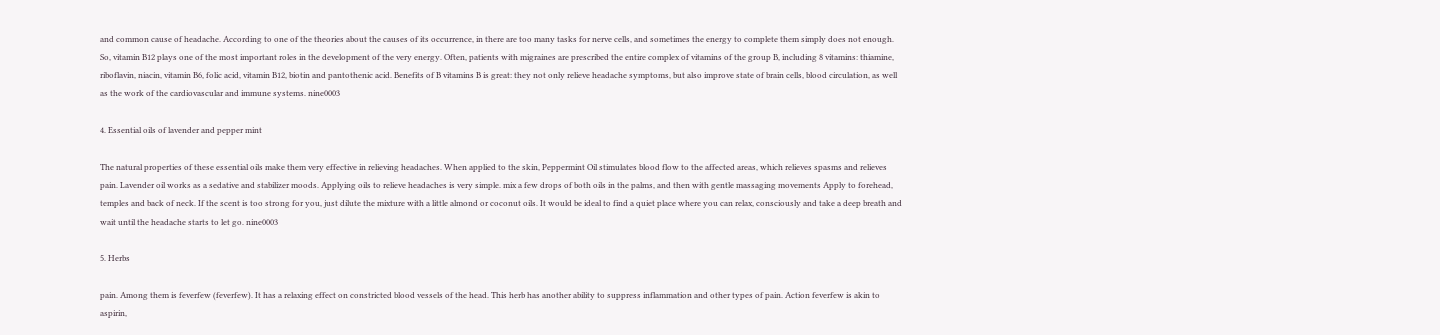and common cause of headache. According to one of the theories about the causes of its occurrence, in there are too many tasks for nerve cells, and sometimes the energy to complete them simply does not enough. So, vitamin B12 plays one of the most important roles in the development of the very energy. Often, patients with migraines are prescribed the entire complex of vitamins of the group B, including 8 vitamins: thiamine, riboflavin, niacin, vitamin B6, folic acid, vitamin B12, biotin and pantothenic acid. Benefits of B vitamins B is great: they not only relieve headache symptoms, but also improve state of brain cells, blood circulation, as well as the work of the cardiovascular and immune systems. nine0003

4. Essential oils of lavender and pepper mint

The natural properties of these essential oils make them very effective in relieving headaches. When applied to the skin, Peppermint Oil stimulates blood flow to the affected areas, which relieves spasms and relieves pain. Lavender oil works as a sedative and stabilizer moods. Applying oils to relieve headaches is very simple. mix a few drops of both oils in the palms, and then with gentle massaging movements Apply to forehead, temples and back of neck. If the scent is too strong for you, just dilute the mixture with a little almond or coconut oils. It would be ideal to find a quiet place where you can relax, consciously and take a deep breath and wait until the headache starts to let go. nine0003

5. Herbs

pain. Among them is feverfew (feverfew). It has a relaxing effect on constricted blood vessels of the head. This herb has another ability to suppress inflammation and other types of pain. Action feverfew is akin to aspirin,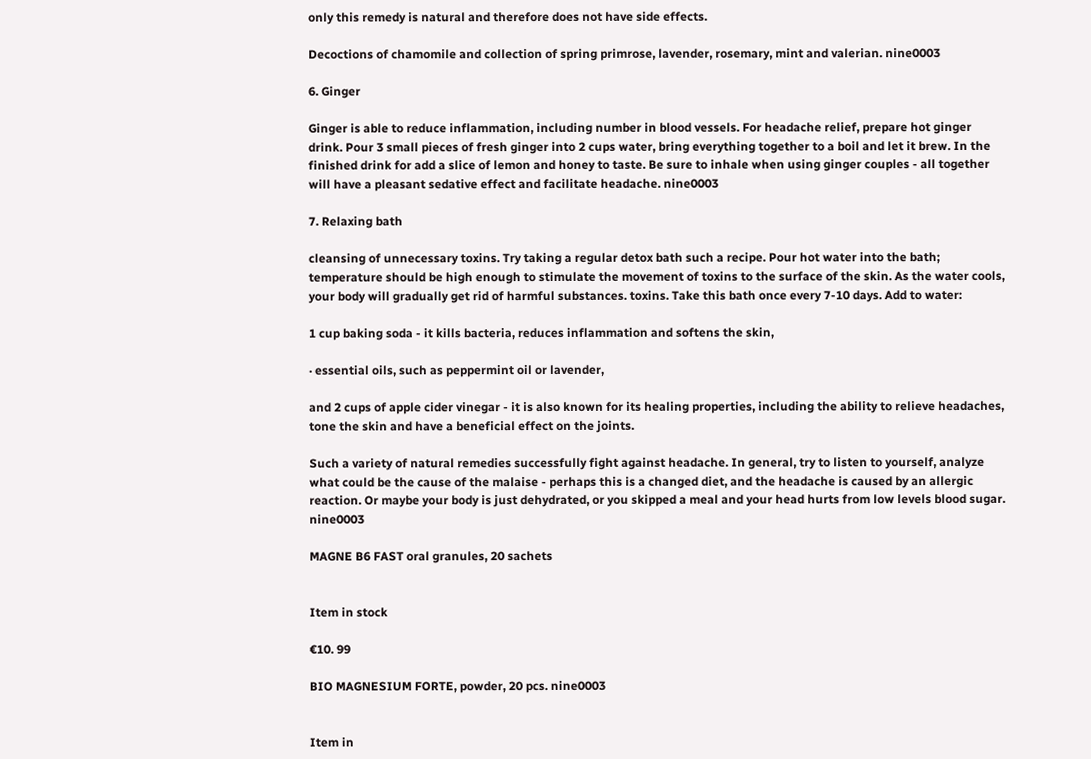only this remedy is natural and therefore does not have side effects.

Decoctions of chamomile and collection of spring primrose, lavender, rosemary, mint and valerian. nine0003

6. Ginger

Ginger is able to reduce inflammation, including number in blood vessels. For headache relief, prepare hot ginger drink. Pour 3 small pieces of fresh ginger into 2 cups water, bring everything together to a boil and let it brew. In the finished drink for add a slice of lemon and honey to taste. Be sure to inhale when using ginger couples - all together will have a pleasant sedative effect and facilitate headache. nine0003

7. Relaxing bath

cleansing of unnecessary toxins. Try taking a regular detox bath such a recipe. Pour hot water into the bath; temperature should be high enough to stimulate the movement of toxins to the surface of the skin. As the water cools, your body will gradually get rid of harmful substances. toxins. Take this bath once every 7-10 days. Add to water:

1 cup baking soda - it kills bacteria, reduces inflammation and softens the skin,

· essential oils, such as peppermint oil or lavender,

and 2 cups of apple cider vinegar - it is also known for its healing properties, including the ability to relieve headaches, tone the skin and have a beneficial effect on the joints.

Such a variety of natural remedies successfully fight against headache. In general, try to listen to yourself, analyze what could be the cause of the malaise - perhaps this is a changed diet, and the headache is caused by an allergic reaction. Or maybe your body is just dehydrated, or you skipped a meal and your head hurts from low levels blood sugar. nine0003

MAGNE B6 FAST oral granules, 20 sachets


Item in stock

€10. 99

BIO MAGNESIUM FORTE, powder, 20 pcs. nine0003


Item in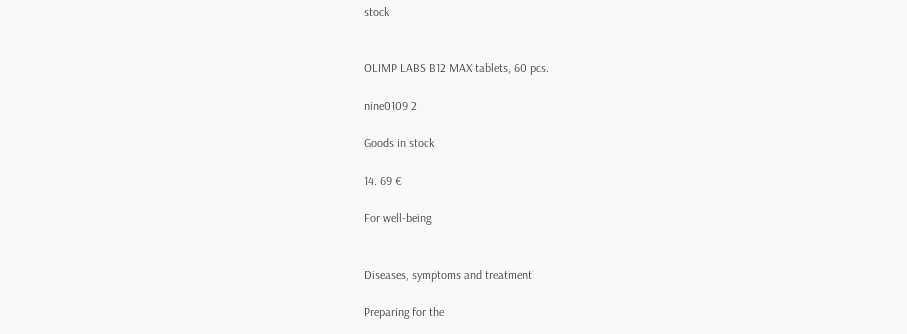stock


OLIMP LABS B12 MAX tablets, 60 pcs.

nine0109 2

Goods in stock

14. 69 €

For well-being


Diseases, symptoms and treatment

Preparing for the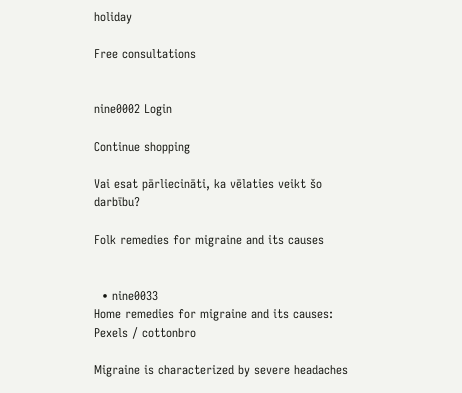holiday

Free consultations


nine0002 Login

Continue shopping

Vai esat pārliecināti, ka vēlaties veikt šo darbību?

Folk remedies for migraine and its causes


  • nine0033
Home remedies for migraine and its causes: Pexels / cottonbro

Migraine is characterized by severe headaches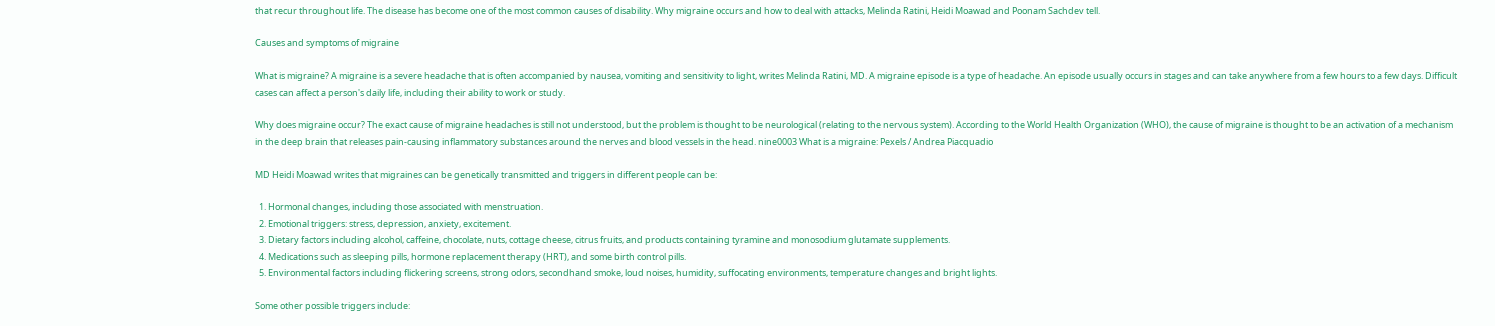that recur throughout life. The disease has become one of the most common causes of disability. Why migraine occurs and how to deal with attacks, Melinda Ratini, Heidi Moawad and Poonam Sachdev tell.

Causes and symptoms of migraine

What is migraine? A migraine is a severe headache that is often accompanied by nausea, vomiting and sensitivity to light, writes Melinda Ratini, MD. A migraine episode is a type of headache. An episode usually occurs in stages and can take anywhere from a few hours to a few days. Difficult cases can affect a person's daily life, including their ability to work or study.

Why does migraine occur? The exact cause of migraine headaches is still not understood, but the problem is thought to be neurological (relating to the nervous system). According to the World Health Organization (WHO), the cause of migraine is thought to be an activation of a mechanism in the deep brain that releases pain-causing inflammatory substances around the nerves and blood vessels in the head. nine0003 What is a migraine: Pexels / Andrea Piacquadio

MD Heidi Moawad writes that migraines can be genetically transmitted and triggers in different people can be:

  1. Hormonal changes, including those associated with menstruation.
  2. Emotional triggers: stress, depression, anxiety, excitement.
  3. Dietary factors including alcohol, caffeine, chocolate, nuts, cottage cheese, citrus fruits, and products containing tyramine and monosodium glutamate supplements.
  4. Medications such as sleeping pills, hormone replacement therapy (HRT), and some birth control pills.
  5. Environmental factors including flickering screens, strong odors, secondhand smoke, loud noises, humidity, suffocating environments, temperature changes and bright lights.

Some other possible triggers include: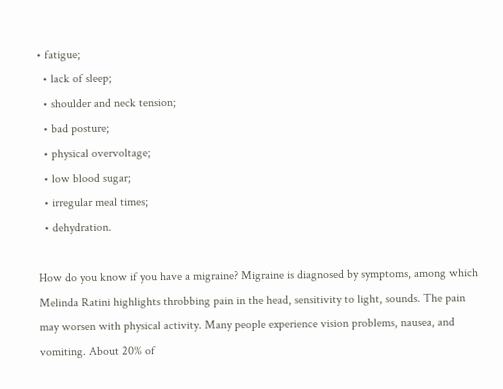• fatigue;
  • lack of sleep;
  • shoulder and neck tension;
  • bad posture;
  • physical overvoltage;
  • low blood sugar;
  • irregular meal times;
  • dehydration.

How do you know if you have a migraine? Migraine is diagnosed by symptoms, among which Melinda Ratini highlights throbbing pain in the head, sensitivity to light, sounds. The pain may worsen with physical activity. Many people experience vision problems, nausea, and vomiting. About 20% of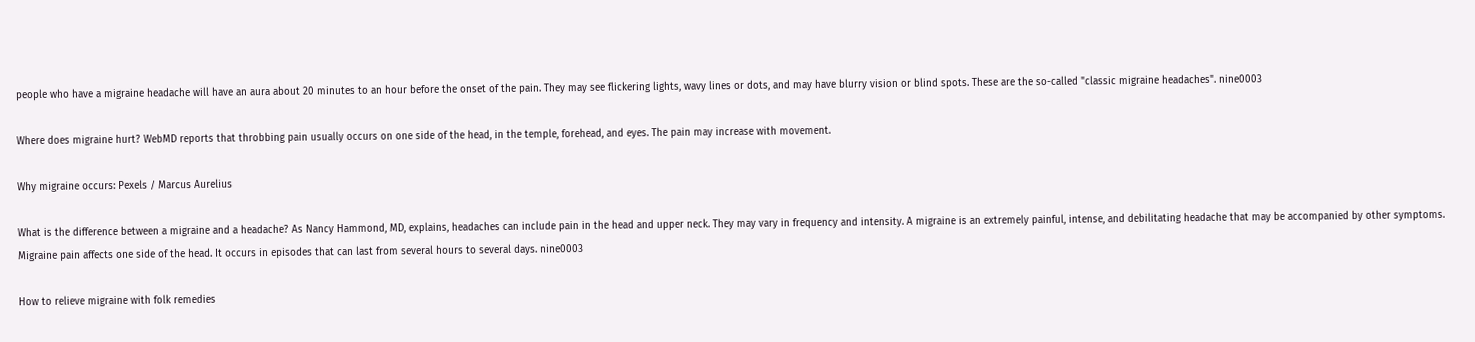people who have a migraine headache will have an aura about 20 minutes to an hour before the onset of the pain. They may see flickering lights, wavy lines or dots, and may have blurry vision or blind spots. These are the so-called "classic migraine headaches". nine0003

Where does migraine hurt? WebMD reports that throbbing pain usually occurs on one side of the head, in the temple, forehead, and eyes. The pain may increase with movement.

Why migraine occurs: Pexels / Marcus Aurelius

What is the difference between a migraine and a headache? As Nancy Hammond, MD, explains, headaches can include pain in the head and upper neck. They may vary in frequency and intensity. A migraine is an extremely painful, intense, and debilitating headache that may be accompanied by other symptoms. Migraine pain affects one side of the head. It occurs in episodes that can last from several hours to several days. nine0003

How to relieve migraine with folk remedies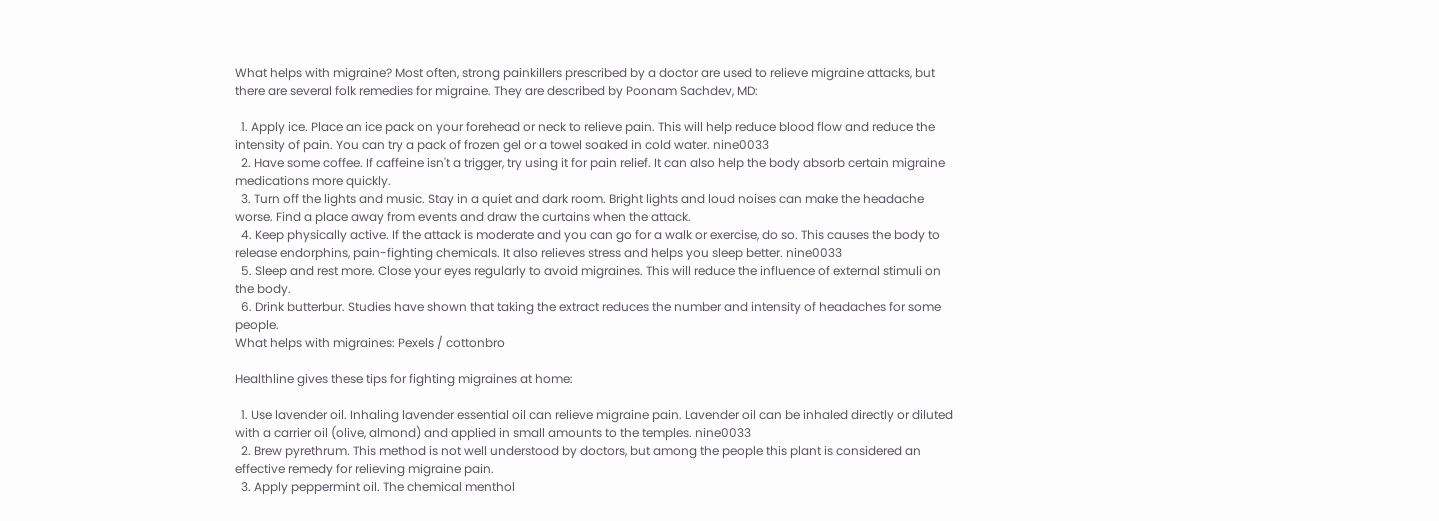What helps with migraine? Most often, strong painkillers prescribed by a doctor are used to relieve migraine attacks, but there are several folk remedies for migraine. They are described by Poonam Sachdev, MD:

  1. Apply ice. Place an ice pack on your forehead or neck to relieve pain. This will help reduce blood flow and reduce the intensity of pain. You can try a pack of frozen gel or a towel soaked in cold water. nine0033
  2. Have some coffee. If caffeine isn't a trigger, try using it for pain relief. It can also help the body absorb certain migraine medications more quickly.
  3. Turn off the lights and music. Stay in a quiet and dark room. Bright lights and loud noises can make the headache worse. Find a place away from events and draw the curtains when the attack.
  4. Keep physically active. If the attack is moderate and you can go for a walk or exercise, do so. This causes the body to release endorphins, pain-fighting chemicals. It also relieves stress and helps you sleep better. nine0033
  5. Sleep and rest more. Close your eyes regularly to avoid migraines. This will reduce the influence of external stimuli on the body.
  6. Drink butterbur. Studies have shown that taking the extract reduces the number and intensity of headaches for some people.
What helps with migraines: Pexels / cottonbro

Healthline gives these tips for fighting migraines at home:

  1. Use lavender oil. Inhaling lavender essential oil can relieve migraine pain. Lavender oil can be inhaled directly or diluted with a carrier oil (olive, almond) and applied in small amounts to the temples. nine0033
  2. Brew pyrethrum. This method is not well understood by doctors, but among the people this plant is considered an effective remedy for relieving migraine pain.
  3. Apply peppermint oil. The chemical menthol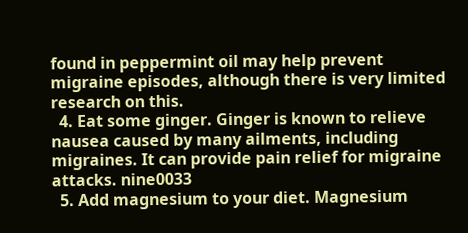found in peppermint oil may help prevent migraine episodes, although there is very limited research on this.
  4. Eat some ginger. Ginger is known to relieve nausea caused by many ailments, including migraines. It can provide pain relief for migraine attacks. nine0033
  5. Add magnesium to your diet. Magnesium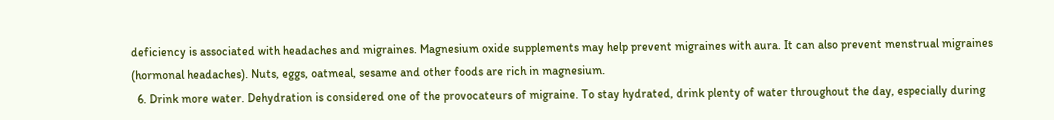deficiency is associated with headaches and migraines. Magnesium oxide supplements may help prevent migraines with aura. It can also prevent menstrual migraines (hormonal headaches). Nuts, eggs, oatmeal, sesame and other foods are rich in magnesium.
  6. Drink more water. Dehydration is considered one of the provocateurs of migraine. To stay hydrated, drink plenty of water throughout the day, especially during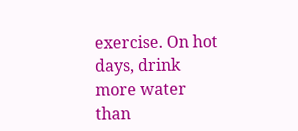exercise. On hot days, drink more water than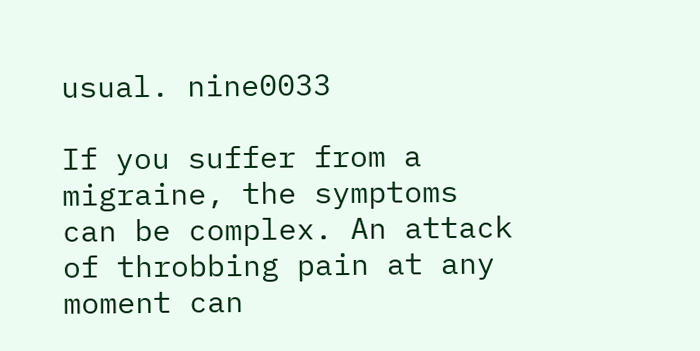usual. nine0033

If you suffer from a migraine, the symptoms can be complex. An attack of throbbing pain at any moment can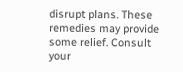disrupt plans. These remedies may provide some relief. Consult your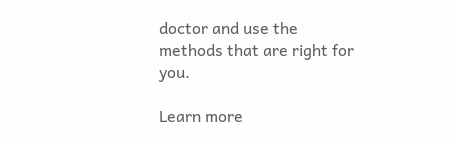doctor and use the methods that are right for you.

Learn more